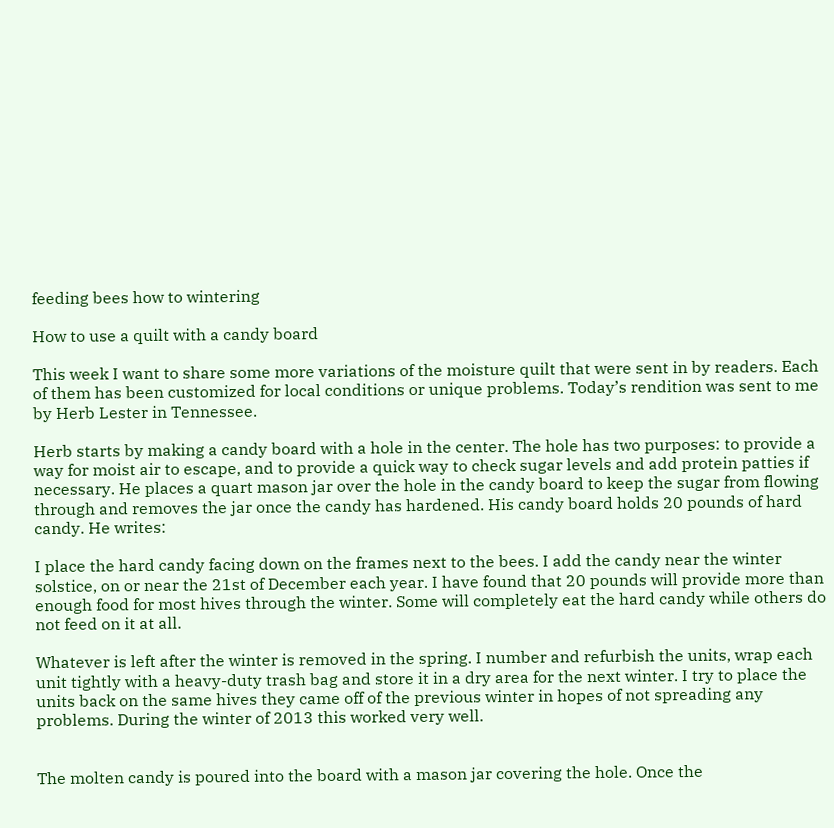feeding bees how to wintering

How to use a quilt with a candy board

This week I want to share some more variations of the moisture quilt that were sent in by readers. Each of them has been customized for local conditions or unique problems. Today’s rendition was sent to me by Herb Lester in Tennessee.

Herb starts by making a candy board with a hole in the center. The hole has two purposes: to provide a way for moist air to escape, and to provide a quick way to check sugar levels and add protein patties if necessary. He places a quart mason jar over the hole in the candy board to keep the sugar from flowing through and removes the jar once the candy has hardened. His candy board holds 20 pounds of hard candy. He writes:

I place the hard candy facing down on the frames next to the bees. I add the candy near the winter solstice, on or near the 21st of December each year. I have found that 20 pounds will provide more than enough food for most hives through the winter. Some will completely eat the hard candy while others do not feed on it at all.

Whatever is left after the winter is removed in the spring. I number and refurbish the units, wrap each unit tightly with a heavy-duty trash bag and store it in a dry area for the next winter. I try to place the  units back on the same hives they came off of the previous winter in hopes of not spreading any problems. During the winter of 2013 this worked very well.


The molten candy is poured into the board with a mason jar covering the hole. Once the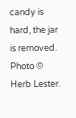candy is hard, the jar is removed. Photo © Herb Lester.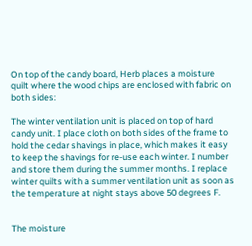On top of the candy board, Herb places a moisture quilt where the wood chips are enclosed with fabric on both sides:

The winter ventilation unit is placed on top of hard candy unit. I place cloth on both sides of the frame to hold the cedar shavings in place, which makes it easy to keep the shavings for re-use each winter. I number and store them during the summer months. I replace winter quilts with a summer ventilation unit as soon as the temperature at night stays above 50 degrees F.


The moisture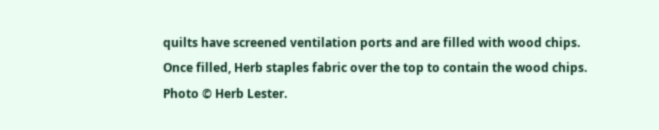quilts have screened ventilation ports and are filled with wood chips. Once filled, Herb staples fabric over the top to contain the wood chips. Photo © Herb Lester.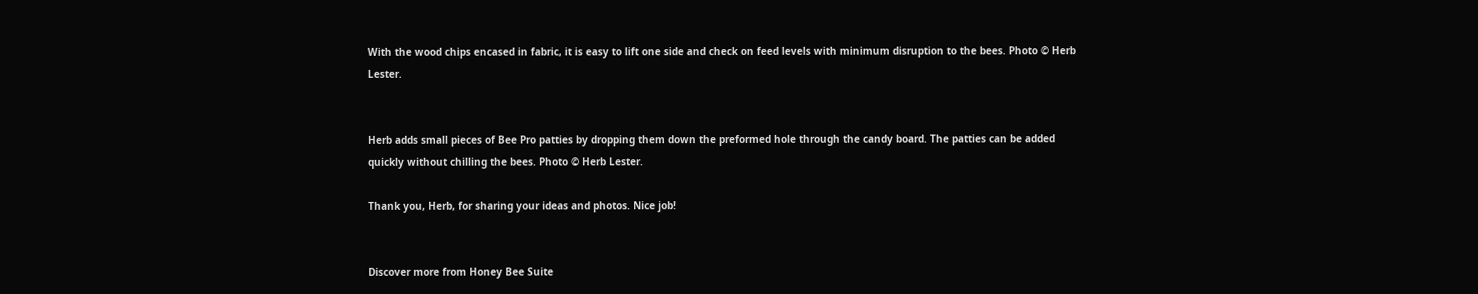With the wood chips encased in fabric, it is easy to lift one side and check on feed levels with minimum disruption to the bees. Photo © Herb Lester.


Herb adds small pieces of Bee Pro patties by dropping them down the preformed hole through the candy board. The patties can be added quickly without chilling the bees. Photo © Herb Lester.

Thank you, Herb, for sharing your ideas and photos. Nice job!


Discover more from Honey Bee Suite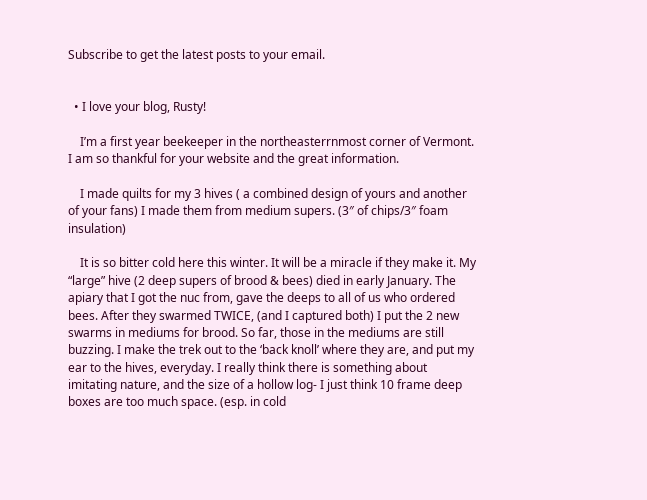Subscribe to get the latest posts to your email.


  • I love your blog, Rusty!

    I’m a first year beekeeper in the northeasterrnmost corner of Vermont. I am so thankful for your website and the great information.

    I made quilts for my 3 hives ( a combined design of yours and another of your fans) I made them from medium supers. (3″ of chips/3″ foam insulation)

    It is so bitter cold here this winter. It will be a miracle if they make it. My “large” hive (2 deep supers of brood & bees) died in early January. The apiary that I got the nuc from, gave the deeps to all of us who ordered bees. After they swarmed TWICE, (and I captured both) I put the 2 new swarms in mediums for brood. So far, those in the mediums are still buzzing. I make the trek out to the ‘back knoll’ where they are, and put my ear to the hives, everyday. I really think there is something about imitating nature, and the size of a hollow log- I just think 10 frame deep boxes are too much space. (esp. in cold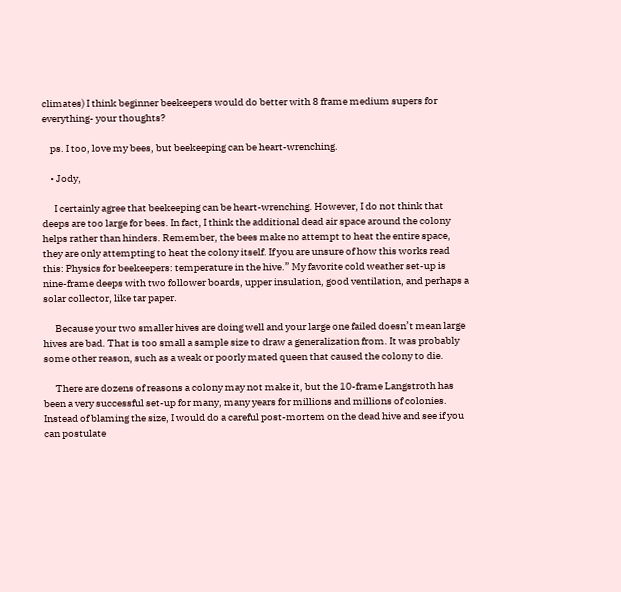climates) I think beginner beekeepers would do better with 8 frame medium supers for everything- your thoughts?

    ps. I too, love my bees, but beekeeping can be heart-wrenching.

    • Jody,

      I certainly agree that beekeeping can be heart-wrenching. However, I do not think that deeps are too large for bees. In fact, I think the additional dead air space around the colony helps rather than hinders. Remember, the bees make no attempt to heat the entire space, they are only attempting to heat the colony itself. If you are unsure of how this works read this: Physics for beekeepers: temperature in the hive.” My favorite cold weather set-up is nine-frame deeps with two follower boards, upper insulation, good ventilation, and perhaps a solar collector, like tar paper.

      Because your two smaller hives are doing well and your large one failed doesn’t mean large hives are bad. That is too small a sample size to draw a generalization from. It was probably some other reason, such as a weak or poorly mated queen that caused the colony to die.

      There are dozens of reasons a colony may not make it, but the 10-frame Langstroth has been a very successful set-up for many, many years for millions and millions of colonies. Instead of blaming the size, I would do a careful post-mortem on the dead hive and see if you can postulate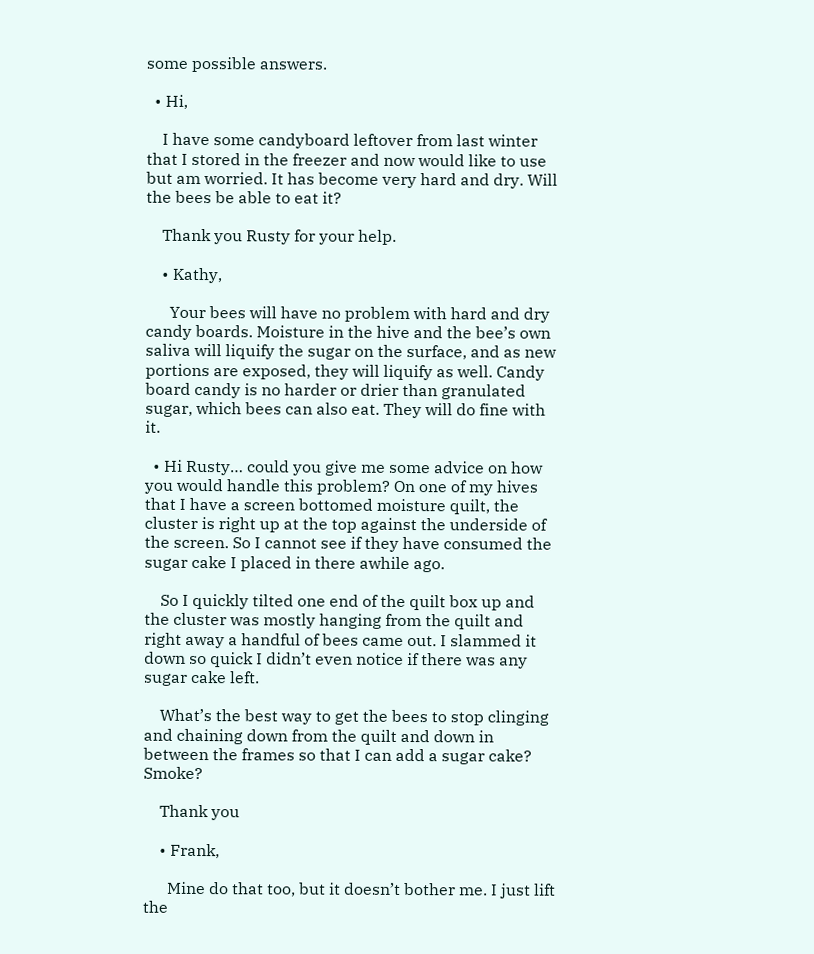some possible answers.

  • Hi,

    I have some candyboard leftover from last winter that I stored in the freezer and now would like to use but am worried. It has become very hard and dry. Will the bees be able to eat it?

    Thank you Rusty for your help.

    • Kathy,

      Your bees will have no problem with hard and dry candy boards. Moisture in the hive and the bee’s own saliva will liquify the sugar on the surface, and as new portions are exposed, they will liquify as well. Candy board candy is no harder or drier than granulated sugar, which bees can also eat. They will do fine with it.

  • Hi Rusty… could you give me some advice on how you would handle this problem? On one of my hives that I have a screen bottomed moisture quilt, the cluster is right up at the top against the underside of the screen. So I cannot see if they have consumed the sugar cake I placed in there awhile ago.

    So I quickly tilted one end of the quilt box up and the cluster was mostly hanging from the quilt and right away a handful of bees came out. I slammed it down so quick I didn’t even notice if there was any sugar cake left.

    What’s the best way to get the bees to stop clinging and chaining down from the quilt and down in between the frames so that I can add a sugar cake? Smoke?

    Thank you

    • Frank,

      Mine do that too, but it doesn’t bother me. I just lift the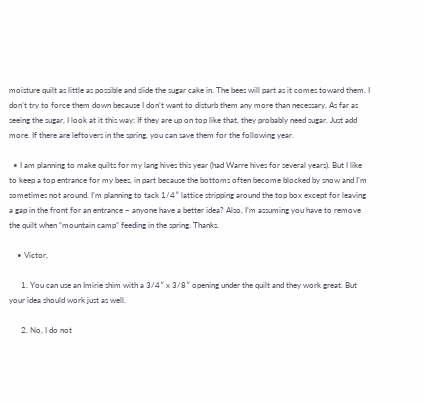moisture quilt as little as possible and slide the sugar cake in. The bees will part as it comes toward them. I don’t try to force them down because I don’t want to disturb them any more than necessary. As far as seeing the sugar, I look at it this way: If they are up on top like that, they probably need sugar. Just add more. If there are leftovers in the spring, you can save them for the following year.

  • I am planning to make quilts for my lang hives this year (had Warre hives for several years). But I like to keep a top entrance for my bees, in part because the bottoms often become blocked by snow and I’m sometimes not around. I’m planning to tack 1/4″ lattice stripping around the top box except for leaving a gap in the front for an entrance – anyone have a better idea? Also, I’m assuming you have to remove the quilt when “mountain camp” feeding in the spring. Thanks.

    • Victor,

      1. You can use an Imirie shim with a 3/4″ x 3/8″ opening under the quilt and they work great. But your idea should work just as well.

      2. No, I do not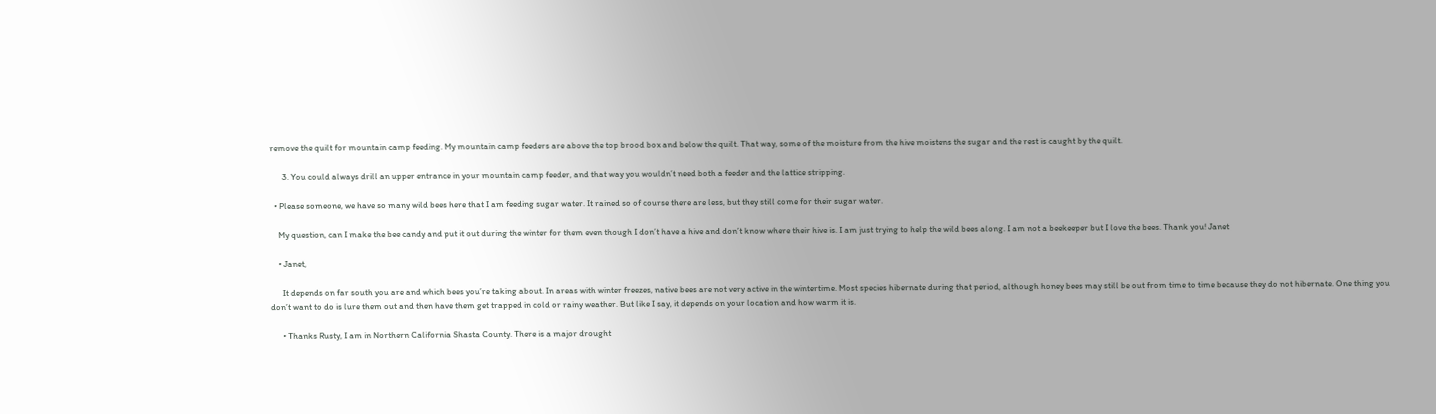remove the quilt for mountain camp feeding. My mountain camp feeders are above the top brood box and below the quilt. That way, some of the moisture from the hive moistens the sugar and the rest is caught by the quilt.

      3. You could always drill an upper entrance in your mountain camp feeder, and that way you wouldn’t need both a feeder and the lattice stripping.

  • Please someone, we have so many wild bees here that I am feeding sugar water. It rained so of course there are less, but they still come for their sugar water.

    My question, can I make the bee candy and put it out during the winter for them even though I don’t have a hive and don’t know where their hive is. I am just trying to help the wild bees along. I am not a beekeeper but I love the bees. Thank you! Janet

    • Janet,

      It depends on far south you are and which bees you’re taking about. In areas with winter freezes, native bees are not very active in the wintertime. Most species hibernate during that period, although honey bees may still be out from time to time because they do not hibernate. One thing you don’t want to do is lure them out and then have them get trapped in cold or rainy weather. But like I say, it depends on your location and how warm it is.

      • Thanks Rusty, I am in Northern California Shasta County. There is a major drought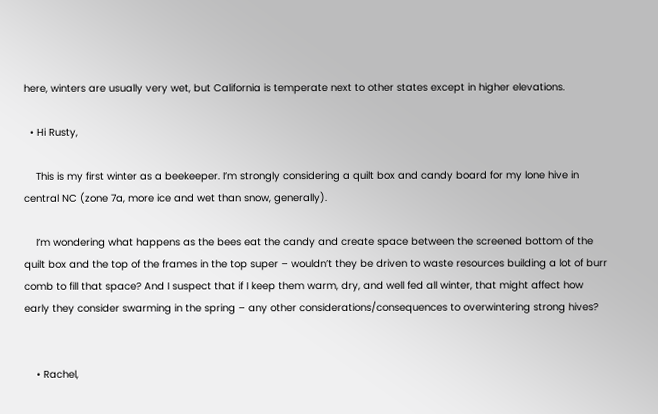here, winters are usually very wet, but California is temperate next to other states except in higher elevations.

  • Hi Rusty,

    This is my first winter as a beekeeper. I’m strongly considering a quilt box and candy board for my lone hive in central NC (zone 7a, more ice and wet than snow, generally).

    I’m wondering what happens as the bees eat the candy and create space between the screened bottom of the quilt box and the top of the frames in the top super – wouldn’t they be driven to waste resources building a lot of burr comb to fill that space? And I suspect that if I keep them warm, dry, and well fed all winter, that might affect how early they consider swarming in the spring – any other considerations/consequences to overwintering strong hives?


    • Rachel,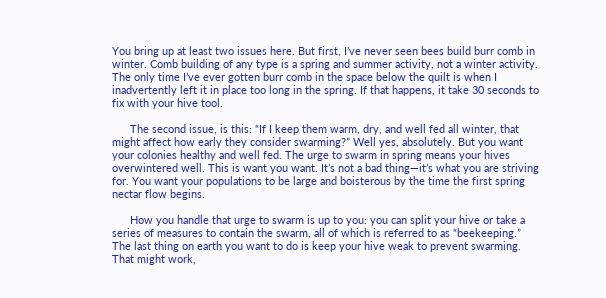You bring up at least two issues here. But first, I’ve never seen bees build burr comb in winter. Comb building of any type is a spring and summer activity, not a winter activity. The only time I’ve ever gotten burr comb in the space below the quilt is when I inadvertently left it in place too long in the spring. If that happens, it take 30 seconds to fix with your hive tool.

      The second issue, is this: “If I keep them warm, dry, and well fed all winter, that might affect how early they consider swarming?” Well yes, absolutely. But you want your colonies healthy and well fed. The urge to swarm in spring means your hives overwintered well. This is want you want. It’s not a bad thing—it’s what you are striving for. You want your populations to be large and boisterous by the time the first spring nectar flow begins.

      How you handle that urge to swarm is up to you: you can split your hive or take a series of measures to contain the swarm, all of which is referred to as “beekeeping.” The last thing on earth you want to do is keep your hive weak to prevent swarming. That might work,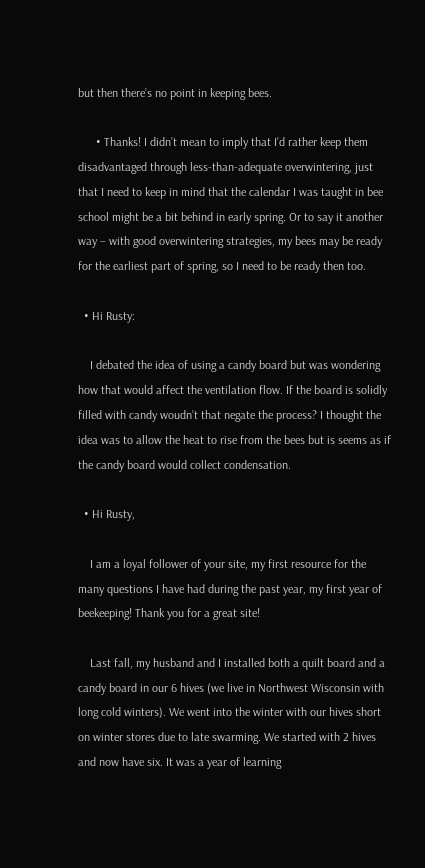but then there’s no point in keeping bees.

      • Thanks! I didn’t mean to imply that I’d rather keep them disadvantaged through less-than-adequate overwintering, just that I need to keep in mind that the calendar I was taught in bee school might be a bit behind in early spring. Or to say it another way – with good overwintering strategies, my bees may be ready for the earliest part of spring, so I need to be ready then too.

  • Hi Rusty:

    I debated the idea of using a candy board but was wondering how that would affect the ventilation flow. If the board is solidly filled with candy woudn’t that negate the process? I thought the idea was to allow the heat to rise from the bees but is seems as if the candy board would collect condensation.

  • Hi Rusty,

    I am a loyal follower of your site, my first resource for the many questions I have had during the past year, my first year of beekeeping! Thank you for a great site!

    Last fall, my husband and I installed both a quilt board and a candy board in our 6 hives (we live in Northwest Wisconsin with long cold winters). We went into the winter with our hives short on winter stores due to late swarming. We started with 2 hives and now have six. It was a year of learning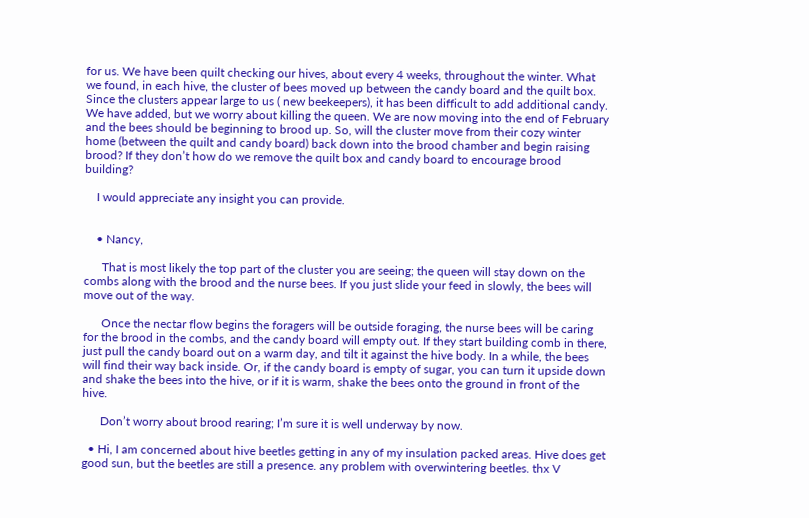for us. We have been quilt checking our hives, about every 4 weeks, throughout the winter. What we found, in each hive, the cluster of bees moved up between the candy board and the quilt box. Since the clusters appear large to us ( new beekeepers), it has been difficult to add additional candy. We have added, but we worry about killing the queen. We are now moving into the end of February and the bees should be beginning to brood up. So, will the cluster move from their cozy winter home (between the quilt and candy board) back down into the brood chamber and begin raising brood? If they don’t how do we remove the quilt box and candy board to encourage brood building?

    I would appreciate any insight you can provide.


    • Nancy,

      That is most likely the top part of the cluster you are seeing; the queen will stay down on the combs along with the brood and the nurse bees. If you just slide your feed in slowly, the bees will move out of the way.

      Once the nectar flow begins the foragers will be outside foraging, the nurse bees will be caring for the brood in the combs, and the candy board will empty out. If they start building comb in there, just pull the candy board out on a warm day, and tilt it against the hive body. In a while, the bees will find their way back inside. Or, if the candy board is empty of sugar, you can turn it upside down and shake the bees into the hive, or if it is warm, shake the bees onto the ground in front of the hive.

      Don’t worry about brood rearing; I’m sure it is well underway by now.

  • Hi, I am concerned about hive beetles getting in any of my insulation packed areas. Hive does get good sun, but the beetles are still a presence. any problem with overwintering beetles. thx V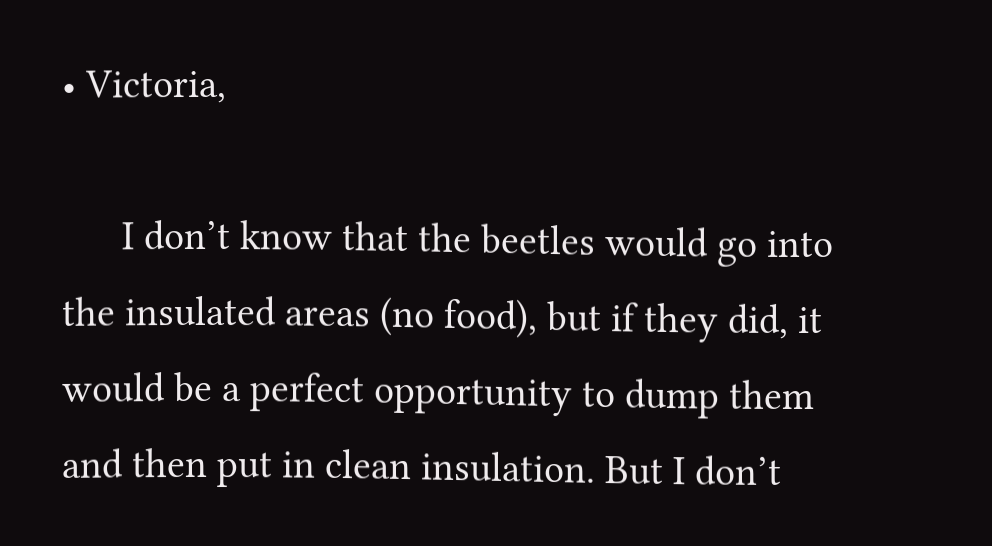• Victoria,

      I don’t know that the beetles would go into the insulated areas (no food), but if they did, it would be a perfect opportunity to dump them and then put in clean insulation. But I don’t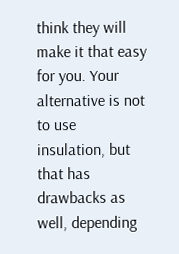think they will make it that easy for you. Your alternative is not to use insulation, but that has drawbacks as well, depending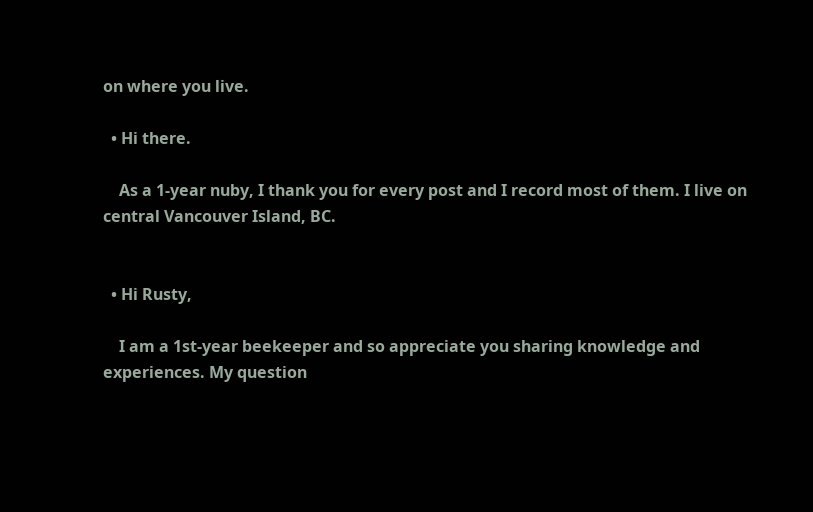on where you live.

  • Hi there.

    As a 1-year nuby, I thank you for every post and I record most of them. I live on central Vancouver Island, BC.


  • Hi Rusty,

    I am a 1st-year beekeeper and so appreciate you sharing knowledge and experiences. My question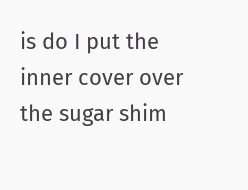is do I put the inner cover over the sugar shim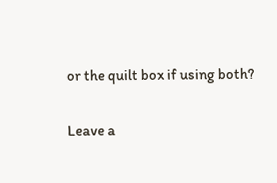or the quilt box if using both?

Leave a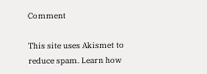Comment

This site uses Akismet to reduce spam. Learn how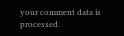your comment data is processed.